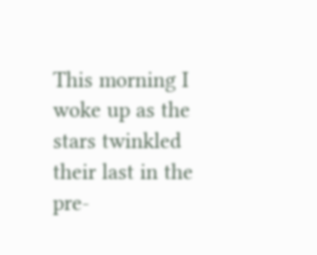This morning I woke up as the stars twinkled their last in the pre-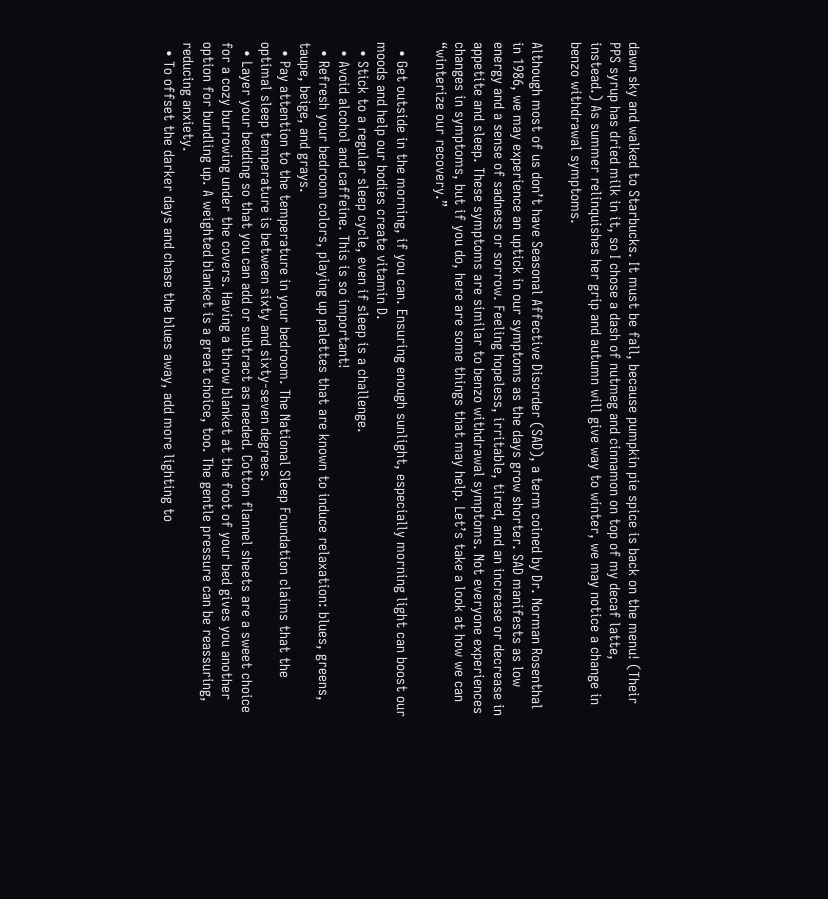dawn sky and walked to Starbucks. It must be fall, because pumpkin pie spice is back on the menu! (Their PPS syrup has dried milk in it, so I chose a dash of nutmeg and cinnamon on top of my decaf latte, instead.) As summer relinquishes her grip and autumn will give way to winter, we may notice a change in benzo withdrawal symptoms.

Although most of us don’t have Seasonal Affective Disorder (SAD), a term coined by Dr. Norman Rosenthal in 1986, we may experience an uptick in our symptoms as the days grow shorter. SAD manifests as low energy and a sense of sadness or sorrow. Feeling hopeless, irritable, tired, and an increase or decrease in appetite and sleep. These symptoms are similar to benzo withdrawal symptoms. Not everyone experiences changes in symptoms, but if you do, here are some things that may help. Let’s take a look at how we can “winterize our recovery.”

  • Get outside in the morning, if you can. Ensuring enough sunlight, especially morning light can boost our moods and help our bodies create vitamin D.
  • Stick to a regular sleep cycle, even if sleep is a challenge.
  • Avoid alcohol and caffeine. This is so important!
  • Refresh your bedroom colors, playing up palettes that are known to induce relaxation: blues, greens, taupe, beige, and grays.
  • Pay attention to the temperature in your bedroom. The National Sleep Foundation claims that the optimal sleep temperature is between sixty and sixty-seven degrees.
  • Layer your bedding so that you can add or subtract as needed. Cotton flannel sheets are a sweet choice for a cozy burrowing under the covers. Having a throw blanket at the foot of your bed gives you another option for bundling up. A weighted blanket is a great choice, too. The gentle pressure can be reassuring, reducing anxiety.
  • To offset the darker days and chase the blues away, add more lighting to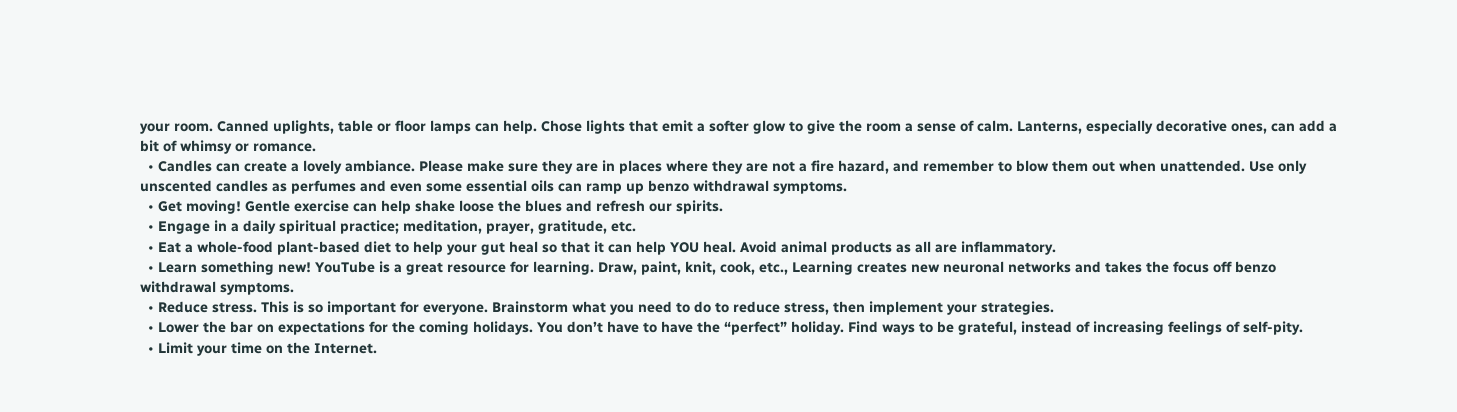your room. Canned uplights, table or floor lamps can help. Chose lights that emit a softer glow to give the room a sense of calm. Lanterns, especially decorative ones, can add a bit of whimsy or romance.
  • Candles can create a lovely ambiance. Please make sure they are in places where they are not a fire hazard, and remember to blow them out when unattended. Use only unscented candles as perfumes and even some essential oils can ramp up benzo withdrawal symptoms.
  • Get moving! Gentle exercise can help shake loose the blues and refresh our spirits.
  • Engage in a daily spiritual practice; meditation, prayer, gratitude, etc.
  • Eat a whole-food plant-based diet to help your gut heal so that it can help YOU heal. Avoid animal products as all are inflammatory.
  • Learn something new! YouTube is a great resource for learning. Draw, paint, knit, cook, etc., Learning creates new neuronal networks and takes the focus off benzo withdrawal symptoms.
  • Reduce stress. This is so important for everyone. Brainstorm what you need to do to reduce stress, then implement your strategies.
  • Lower the bar on expectations for the coming holidays. You don’t have to have the “perfect” holiday. Find ways to be grateful, instead of increasing feelings of self-pity.
  • Limit your time on the Internet.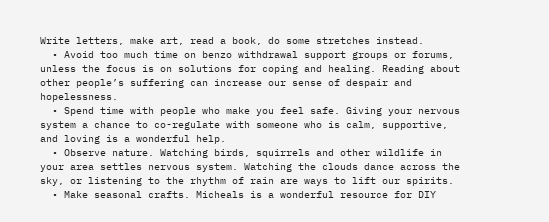Write letters, make art, read a book, do some stretches instead.
  • Avoid too much time on benzo withdrawal support groups or forums, unless the focus is on solutions for coping and healing. Reading about other people’s suffering can increase our sense of despair and hopelessness.
  • Spend time with people who make you feel safe. Giving your nervous system a chance to co-regulate with someone who is calm, supportive, and loving is a wonderful help.
  • Observe nature. Watching birds, squirrels and other wildlife in your area settles nervous system. Watching the clouds dance across the sky, or listening to the rhythm of rain are ways to lift our spirits.
  • Make seasonal crafts. Micheals is a wonderful resource for DIY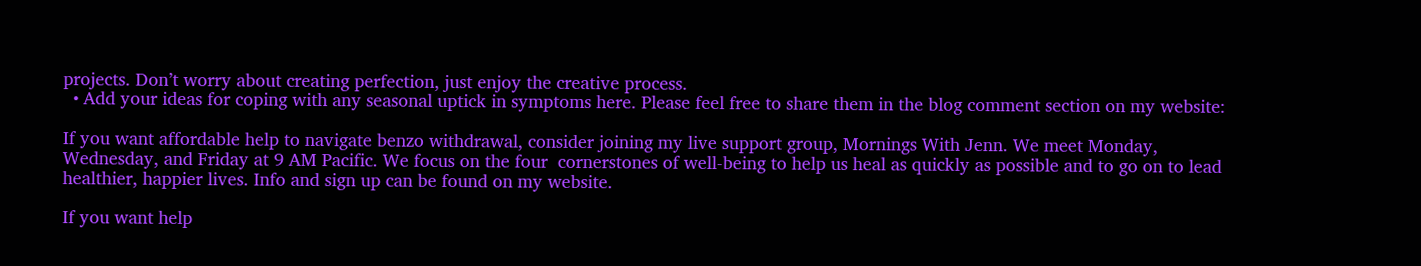projects. Don’t worry about creating perfection, just enjoy the creative process.
  • Add your ideas for coping with any seasonal uptick in symptoms here. Please feel free to share them in the blog comment section on my website:

If you want affordable help to navigate benzo withdrawal, consider joining my live support group, Mornings With Jenn. We meet Monday, Wednesday, and Friday at 9 AM Pacific. We focus on the four  cornerstones of well-being to help us heal as quickly as possible and to go on to lead healthier, happier lives. Info and sign up can be found on my website.

If you want help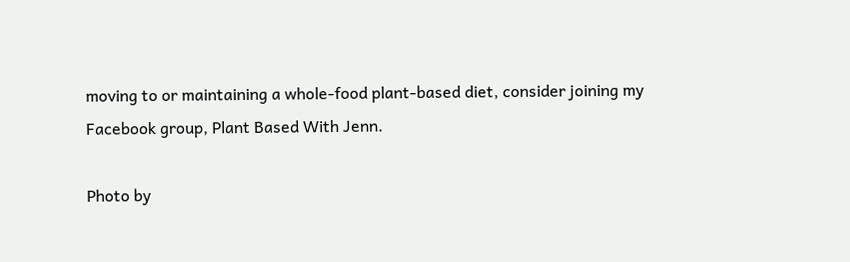moving to or maintaining a whole-food plant-based diet, consider joining my Facebook group, Plant Based With Jenn.

Photo by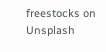freestocks on Unsplash